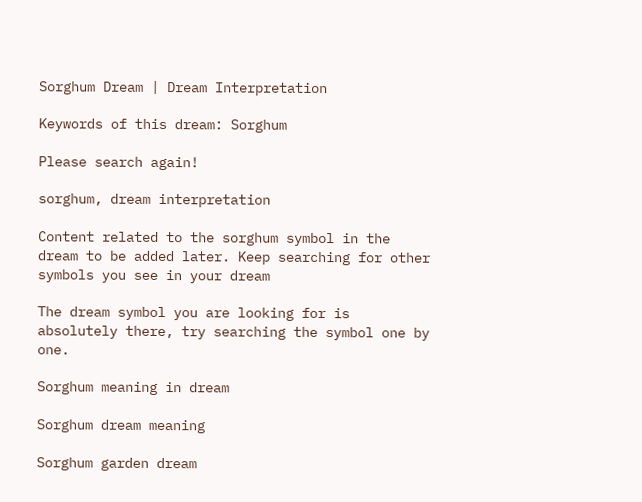Sorghum Dream | Dream Interpretation

Keywords of this dream: Sorghum

Please search again!

sorghum, dream interpretation

Content related to the sorghum symbol in the dream to be added later. Keep searching for other symbols you see in your dream

The dream symbol you are looking for is absolutely there, try searching the symbol one by one.

Sorghum meaning in dream

Sorghum dream meaning

Sorghum garden dream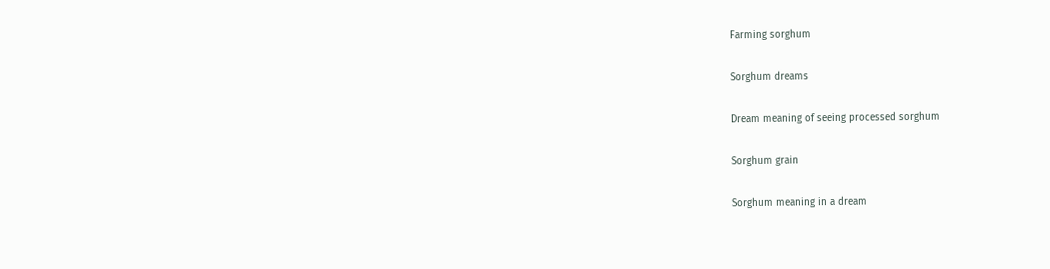Farming sorghum

Sorghum dreams

Dream meaning of seeing processed sorghum

Sorghum grain

Sorghum meaning in a dream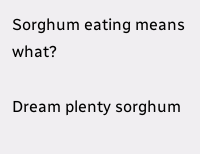Sorghum eating means what?

Dream plenty sorghum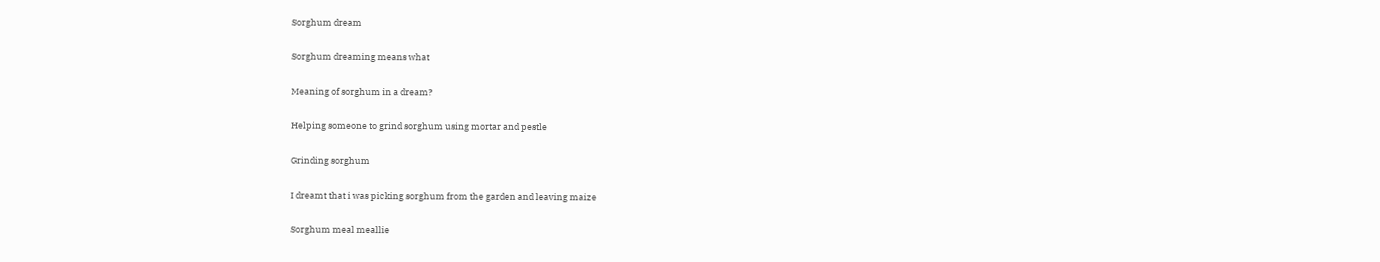Sorghum dream

Sorghum dreaming means what

Meaning of sorghum in a dream?

Helping someone to grind sorghum using mortar and pestle

Grinding sorghum

I dreamt that i was picking sorghum from the garden and leaving maize

Sorghum meal meallie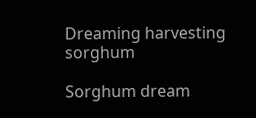Dreaming harvesting sorghum

Sorghum dream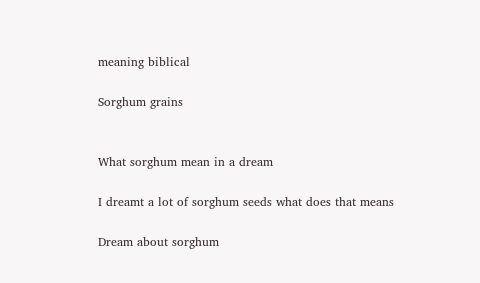meaning biblical

Sorghum grains


What sorghum mean in a dream

I dreamt a lot of sorghum seeds what does that means

Dream about sorghum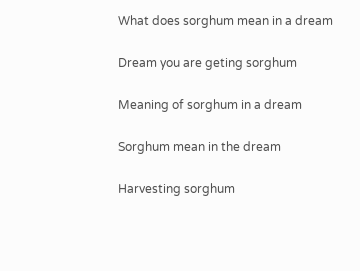What does sorghum mean in a dream

Dream you are geting sorghum

Meaning of sorghum in a dream

Sorghum mean in the dream

Harvesting sorghum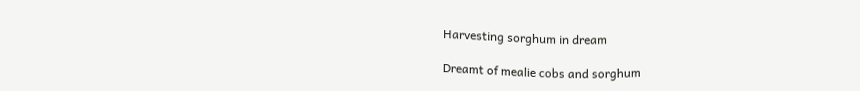Harvesting sorghum in dream

Dreamt of mealie cobs and sorghum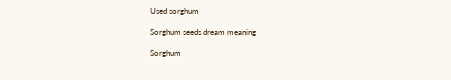Used sorghum

Sorghum seeds dream meaning

Sorghum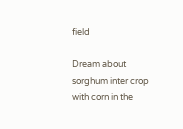field

Dream about sorghum inter crop with corn in the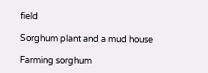field

Sorghum plant and a mud house

Farming sorghum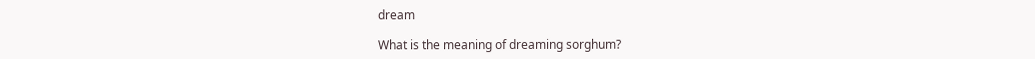dream

What is the meaning of dreaming sorghum?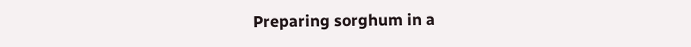Preparing sorghum in a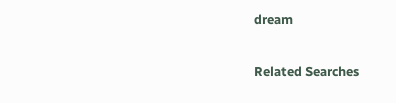dream

Related Searches